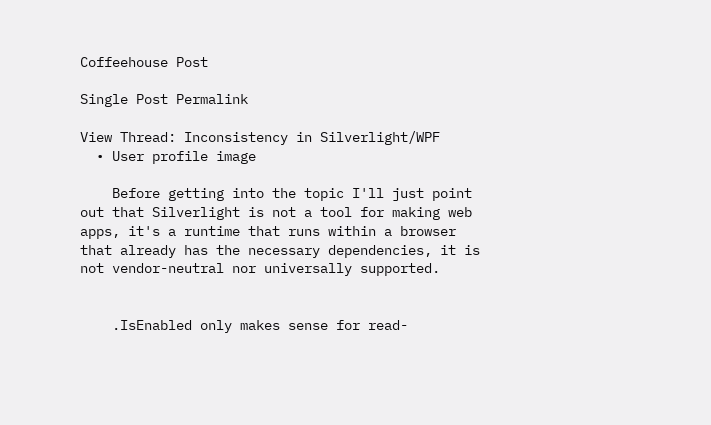Coffeehouse Post

Single Post Permalink

View Thread: Inconsistency in Silverlight/WPF
  • User profile image

    Before getting into the topic I'll just point out that Silverlight is not a tool for making web apps, it's a runtime that runs within a browser that already has the necessary dependencies, it is not vendor-neutral nor universally supported.


    .IsEnabled only makes sense for read-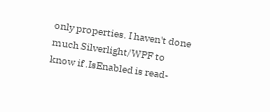only properties. I haven't done much Silverlight/WPF to know if .IsEnabled is read-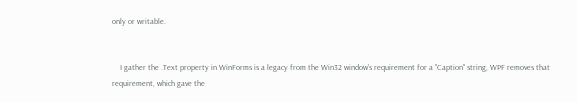only or writable.


    I gather the .Text property in WinForms is a legacy from the Win32 window's requirement for a "Caption" string, WPF removes that requirement, which gave the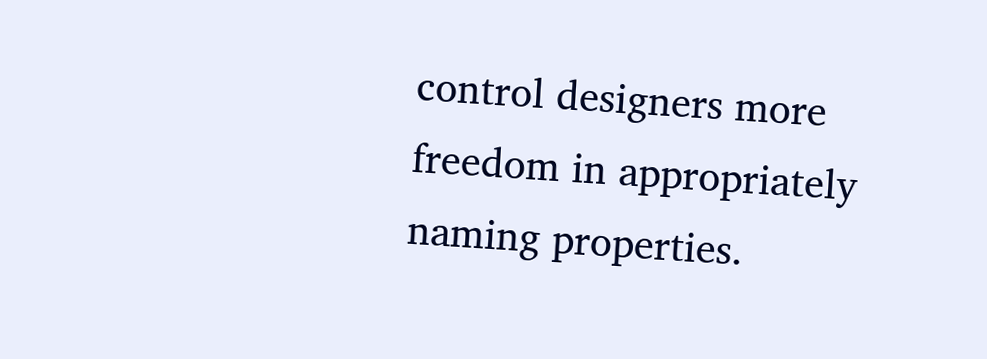control designers more freedom in appropriately naming properties.